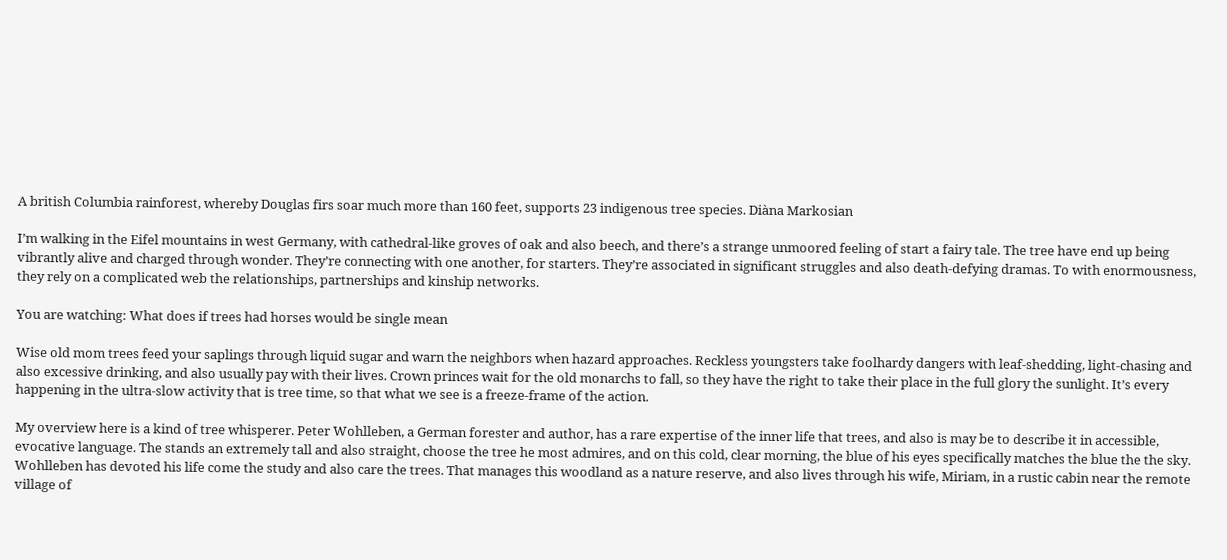A british Columbia rainforest, whereby Douglas firs soar much more than 160 feet, supports 23 indigenous tree species. Diàna Markosian

I’m walking in the Eifel mountains in west Germany, with cathedral-like groves of oak and also beech, and there’s a strange unmoored feeling of start a fairy tale. The tree have end up being vibrantly alive and charged through wonder. They’re connecting with one another, for starters. They’re associated in significant struggles and also death-defying dramas. To with enormousness, they rely on a complicated web the relationships, partnerships and kinship networks.

You are watching: What does if trees had horses would be single mean

Wise old mom trees feed your saplings through liquid sugar and warn the neighbors when hazard approaches. Reckless youngsters take foolhardy dangers with leaf-shedding, light-chasing and also excessive drinking, and also usually pay with their lives. Crown princes wait for the old monarchs to fall, so they have the right to take their place in the full glory the sunlight. It’s every happening in the ultra-slow activity that is tree time, so that what we see is a freeze-frame of the action.

My overview here is a kind of tree whisperer. Peter Wohlleben, a German forester and author, has a rare expertise of the inner life that trees, and also is may be to describe it in accessible, evocative language. The stands an extremely tall and also straight, choose the tree he most admires, and on this cold, clear morning, the blue of his eyes specifically matches the blue the the sky. Wohlleben has devoted his life come the study and also care the trees. That manages this woodland as a nature reserve, and also lives through his wife, Miriam, in a rustic cabin near the remote village of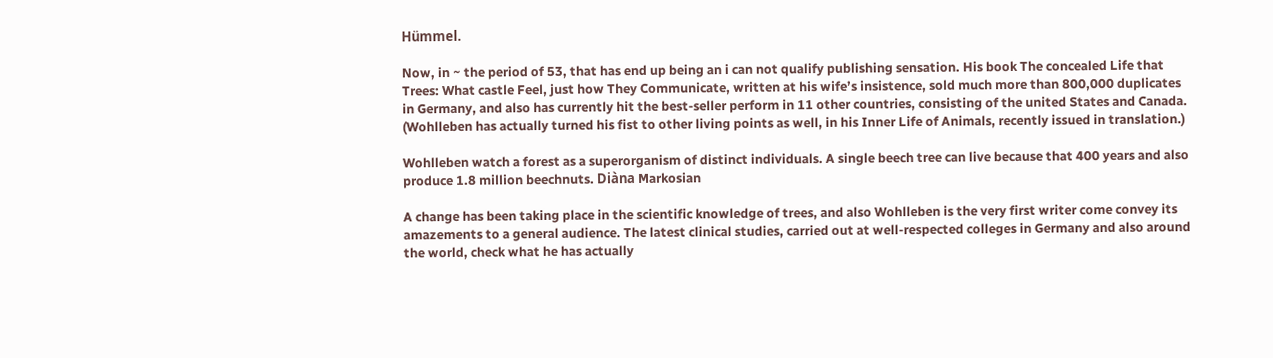Hümmel.

Now, in ~ the period of 53, that has end up being an i can not qualify publishing sensation. His book The concealed Life that Trees: What castle Feel, just how They Communicate, written at his wife’s insistence, sold much more than 800,000 duplicates in Germany, and also has currently hit the best-seller perform in 11 other countries, consisting of the united States and Canada. (Wohlleben has actually turned his fist to other living points as well, in his Inner Life of Animals, recently issued in translation.)

Wohlleben watch a forest as a superorganism of distinct individuals. A single beech tree can live because that 400 years and also produce 1.8 million beechnuts. Diàna Markosian

A change has been taking place in the scientific knowledge of trees, and also Wohlleben is the very first writer come convey its amazements to a general audience. The latest clinical studies, carried out at well-respected colleges in Germany and also around the world, check what he has actually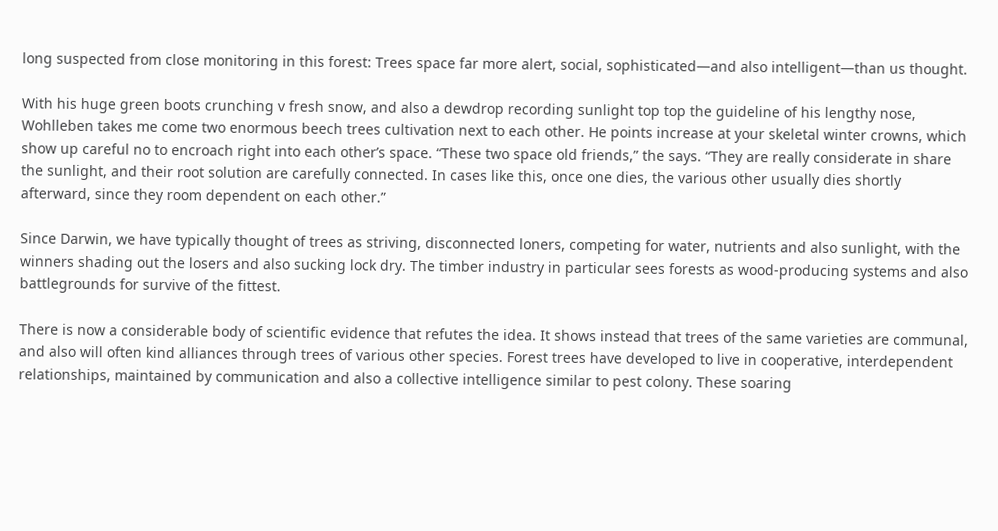long suspected from close monitoring in this forest: Trees space far more alert, social, sophisticated—and also intelligent—than us thought.

With his huge green boots crunching v fresh snow, and also a dewdrop recording sunlight top top the guideline of his lengthy nose, Wohlleben takes me come two enormous beech trees cultivation next to each other. He points increase at your skeletal winter crowns, which show up careful no to encroach right into each other’s space. “These two space old friends,” the says. “They are really considerate in share the sunlight, and their root solution are carefully connected. In cases like this, once one dies, the various other usually dies shortly afterward, since they room dependent on each other.”

Since Darwin, we have typically thought of trees as striving, disconnected loners, competing for water, nutrients and also sunlight, with the winners shading out the losers and also sucking lock dry. The timber industry in particular sees forests as wood-producing systems and also battlegrounds for survive of the fittest.

There is now a considerable body of scientific evidence that refutes the idea. It shows instead that trees of the same varieties are communal, and also will often kind alliances through trees of various other species. Forest trees have developed to live in cooperative, interdependent relationships, maintained by communication and also a collective intelligence similar to pest colony. These soaring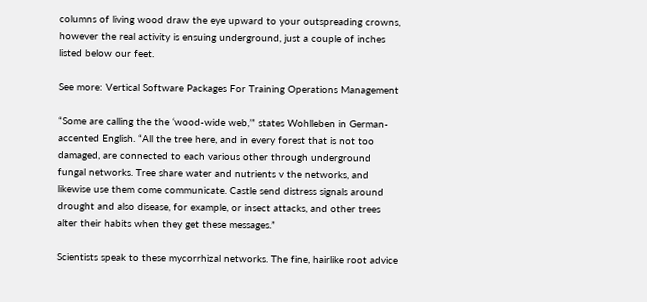columns of living wood draw the eye upward to your outspreading crowns, however the real activity is ensuing underground, just a couple of inches listed below our feet.

See more: Vertical Software Packages For Training Operations Management

“Some are calling the the ‘wood-wide web,’” states Wohlleben in German-accented English. “All the tree here, and in every forest that is not too damaged, are connected to each various other through underground fungal networks. Tree share water and nutrients v the networks, and likewise use them come communicate. Castle send distress signals around drought and also disease, for example, or insect attacks, and other trees alter their habits when they get these messages.”

Scientists speak to these mycorrhizal networks. The fine, hairlike root advice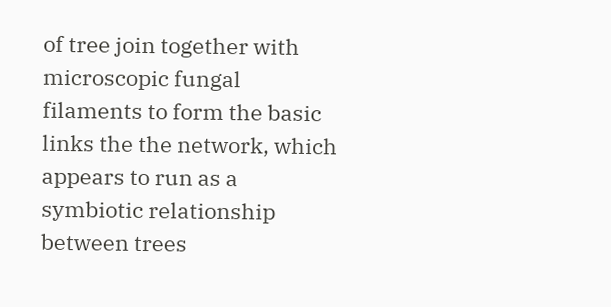of tree join together with microscopic fungal filaments to form the basic links the the network, which appears to run as a symbiotic relationship between trees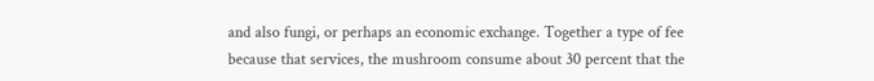and also fungi, or perhaps an economic exchange. Together a type of fee because that services, the mushroom consume about 30 percent that the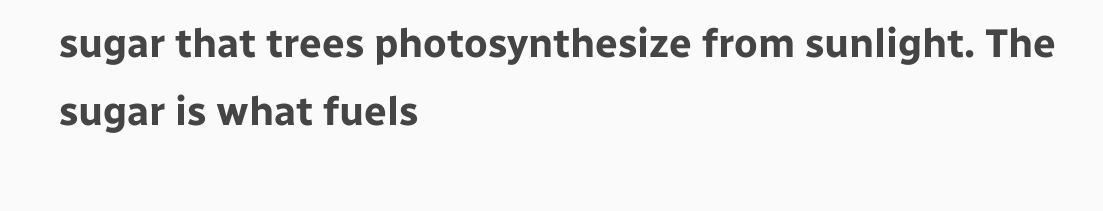sugar that trees photosynthesize from sunlight. The sugar is what fuels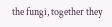the fungi, together they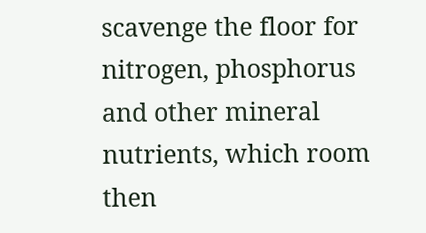scavenge the floor for nitrogen, phosphorus and other mineral nutrients, which room then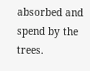absorbed and spend by the trees.